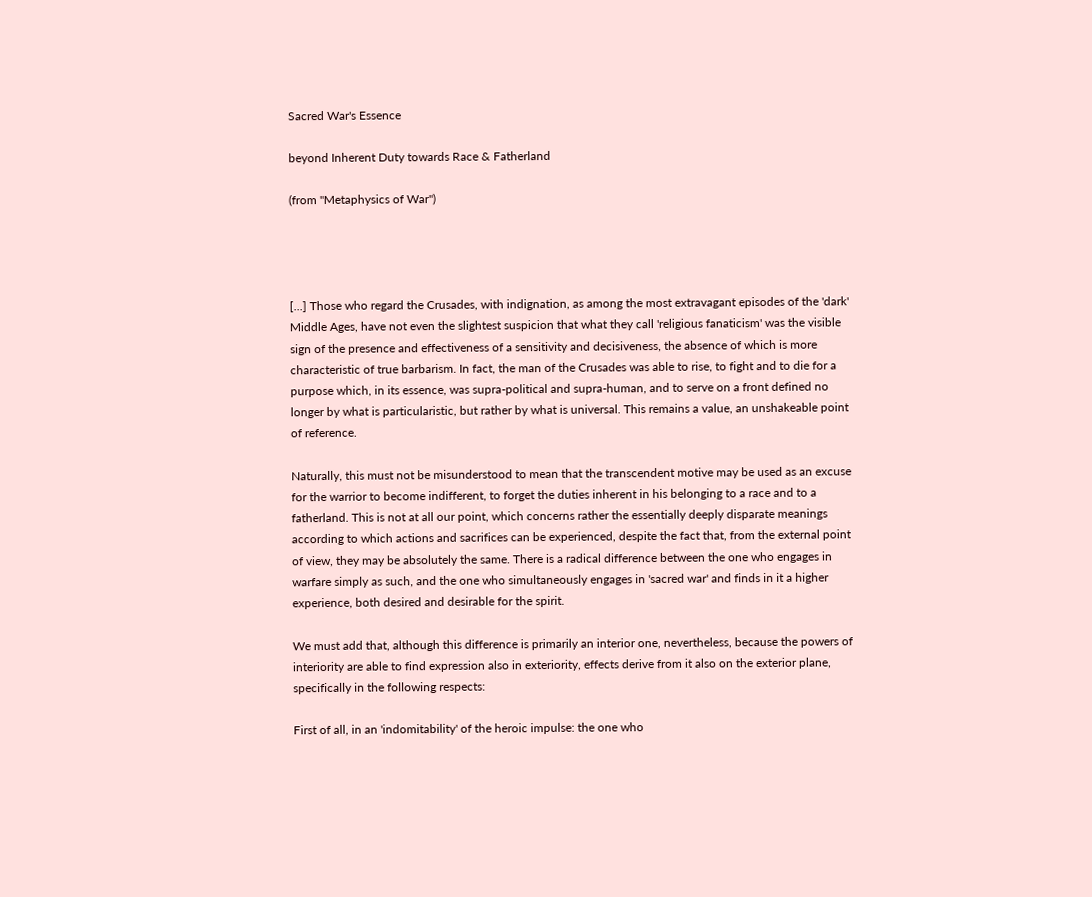Sacred War's Essence

beyond Inherent Duty towards Race & Fatherland

(from "Metaphysics of War")




[...] Those who regard the Crusades, with indignation, as among the most extravagant episodes of the 'dark' Middle Ages, have not even the slightest suspicion that what they call 'religious fanaticism' was the visible sign of the presence and effectiveness of a sensitivity and decisiveness, the absence of which is more characteristic of true barbarism. In fact, the man of the Crusades was able to rise, to fight and to die for a purpose which, in its essence, was supra-political and supra-human, and to serve on a front defined no longer by what is particularistic, but rather by what is universal. This remains a value, an unshakeable point of reference.

Naturally, this must not be misunderstood to mean that the transcendent motive may be used as an excuse for the warrior to become indifferent, to forget the duties inherent in his belonging to a race and to a fatherland. This is not at all our point, which concerns rather the essentially deeply disparate meanings according to which actions and sacrifices can be experienced, despite the fact that, from the external point of view, they may be absolutely the same. There is a radical difference between the one who engages in warfare simply as such, and the one who simultaneously engages in 'sacred war' and finds in it a higher experience, both desired and desirable for the spirit.

We must add that, although this difference is primarily an interior one, nevertheless, because the powers of interiority are able to find expression also in exteriority, effects derive from it also on the exterior plane, specifically in the following respects:

First of all, in an 'indomitability' of the heroic impulse: the one who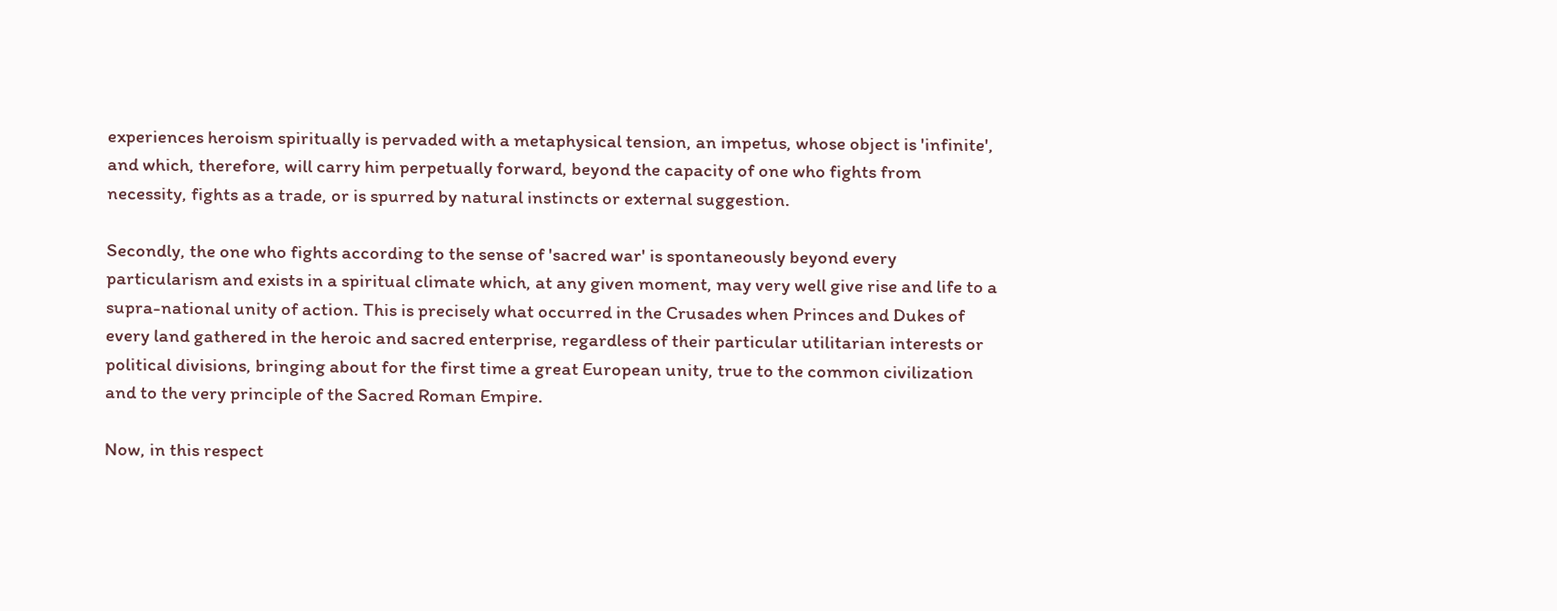experiences heroism spiritually is pervaded with a metaphysical tension, an impetus, whose object is 'infinite', and which, therefore, will carry him perpetually forward, beyond the capacity of one who fights from necessity, fights as a trade, or is spurred by natural instincts or external suggestion.

Secondly, the one who fights according to the sense of 'sacred war' is spontaneously beyond every particularism and exists in a spiritual climate which, at any given moment, may very well give rise and life to a supra-national unity of action. This is precisely what occurred in the Crusades when Princes and Dukes of every land gathered in the heroic and sacred enterprise, regardless of their particular utilitarian interests or political divisions, bringing about for the first time a great European unity, true to the common civilization and to the very principle of the Sacred Roman Empire.

Now, in this respect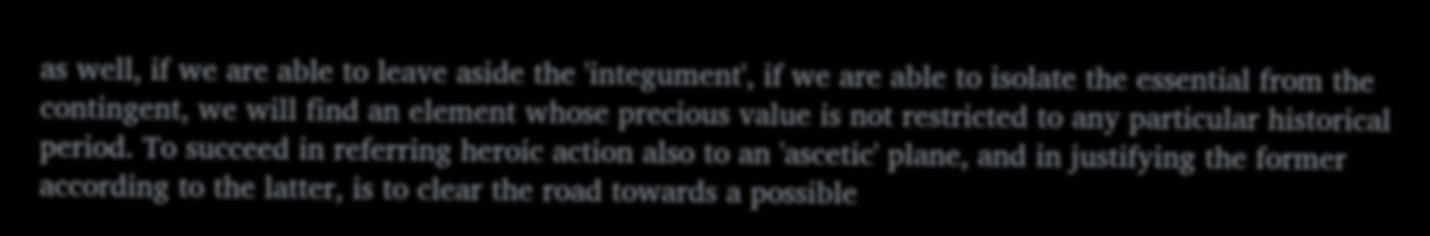as well, if we are able to leave aside the 'integument', if we are able to isolate the essential from the contingent, we will find an element whose precious value is not restricted to any particular historical period. To succeed in referring heroic action also to an 'ascetic' plane, and in justifying the former according to the latter, is to clear the road towards a possible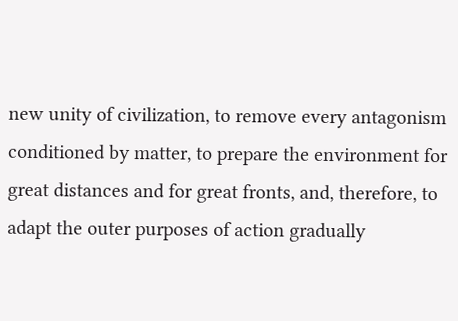new unity of civilization, to remove every antagonism conditioned by matter, to prepare the environment for great distances and for great fronts, and, therefore, to adapt the outer purposes of action gradually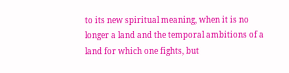to its new spiritual meaning, when it is no longer a land and the temporal ambitions of a land for which one fights, but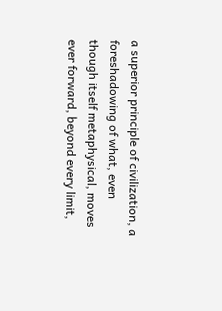a superior principle of civilization, a foreshadowing of what, even though itself metaphysical, moves ever forward, beyond every limit,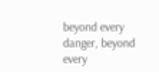beyond every danger, beyond every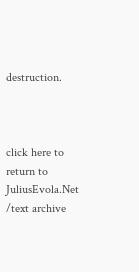destruction.



click here to return to JuliusEvola.Net /text archive